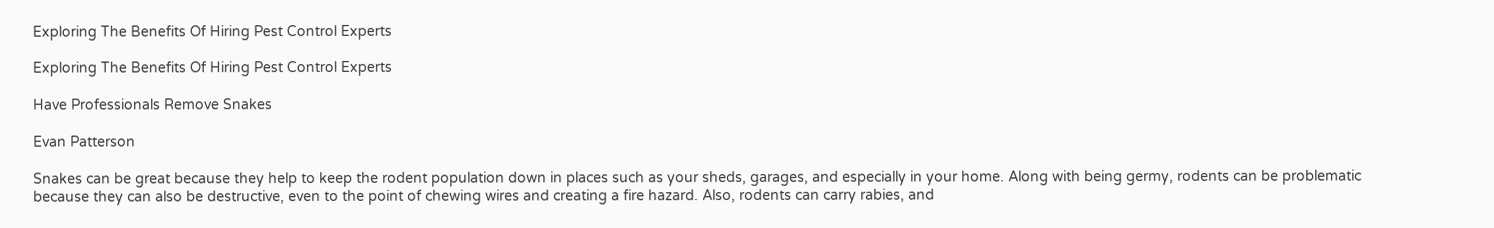Exploring The Benefits Of Hiring Pest Control Experts

Exploring The Benefits Of Hiring Pest Control Experts

Have Professionals Remove Snakes

Evan Patterson

Snakes can be great because they help to keep the rodent population down in places such as your sheds, garages, and especially in your home. Along with being germy, rodents can be problematic because they can also be destructive, even to the point of chewing wires and creating a fire hazard. Also, rodents can carry rabies, and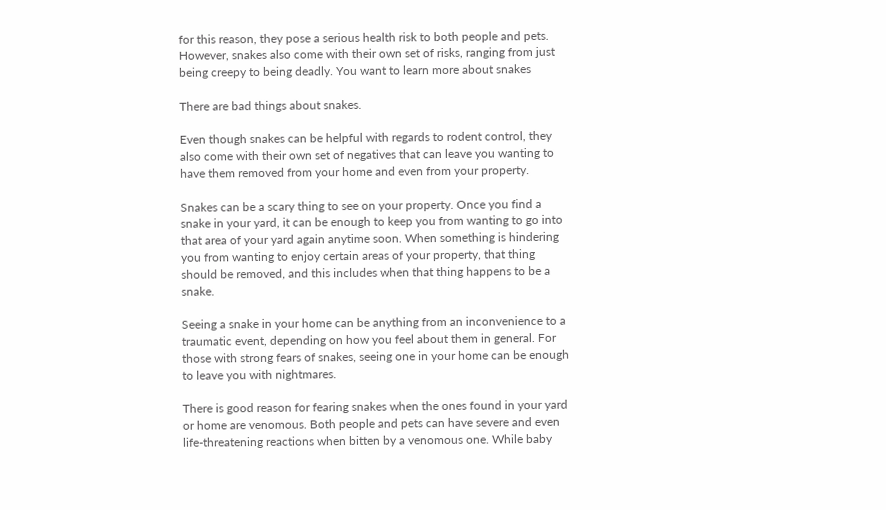for this reason, they pose a serious health risk to both people and pets. However, snakes also come with their own set of risks, ranging from just being creepy to being deadly. You want to learn more about snakes

There are bad things about snakes.

Even though snakes can be helpful with regards to rodent control, they also come with their own set of negatives that can leave you wanting to have them removed from your home and even from your property.

Snakes can be a scary thing to see on your property. Once you find a snake in your yard, it can be enough to keep you from wanting to go into that area of your yard again anytime soon. When something is hindering you from wanting to enjoy certain areas of your property, that thing should be removed, and this includes when that thing happens to be a snake.

Seeing a snake in your home can be anything from an inconvenience to a traumatic event, depending on how you feel about them in general. For those with strong fears of snakes, seeing one in your home can be enough to leave you with nightmares.

There is good reason for fearing snakes when the ones found in your yard or home are venomous. Both people and pets can have severe and even life-threatening reactions when bitten by a venomous one. While baby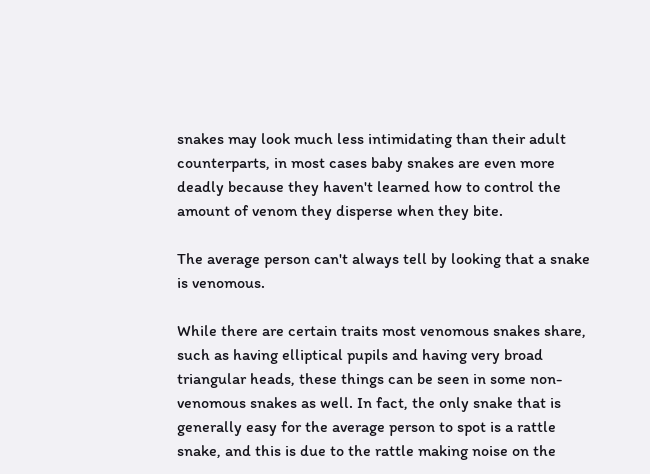snakes may look much less intimidating than their adult counterparts, in most cases baby snakes are even more deadly because they haven't learned how to control the amount of venom they disperse when they bite.

The average person can't always tell by looking that a snake is venomous.

While there are certain traits most venomous snakes share, such as having elliptical pupils and having very broad triangular heads, these things can be seen in some non-venomous snakes as well. In fact, the only snake that is generally easy for the average person to spot is a rattle snake, and this is due to the rattle making noise on the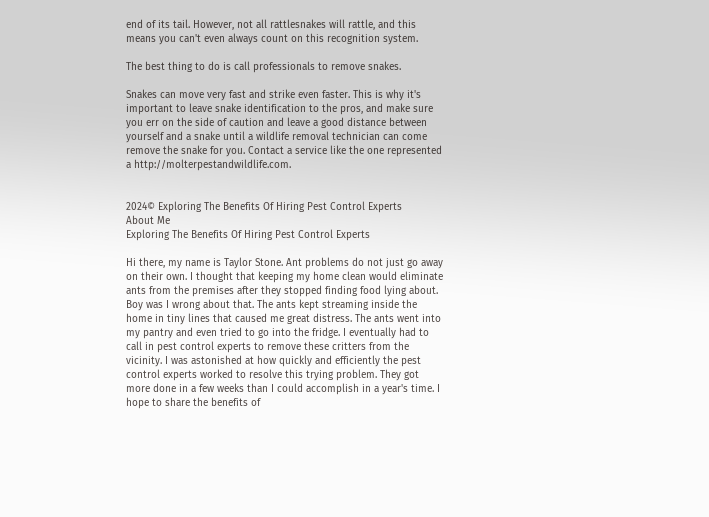end of its tail. However, not all rattlesnakes will rattle, and this means you can't even always count on this recognition system.

The best thing to do is call professionals to remove snakes.

Snakes can move very fast and strike even faster. This is why it's important to leave snake identification to the pros, and make sure you err on the side of caution and leave a good distance between yourself and a snake until a wildlife removal technician can come remove the snake for you. Contact a service like the one represented a http://molterpestandwildlife.com.


2024© Exploring The Benefits Of Hiring Pest Control Experts
About Me
Exploring The Benefits Of Hiring Pest Control Experts

Hi there, my name is Taylor Stone. Ant problems do not just go away on their own. I thought that keeping my home clean would eliminate ants from the premises after they stopped finding food lying about. Boy was I wrong about that. The ants kept streaming inside the home in tiny lines that caused me great distress. The ants went into my pantry and even tried to go into the fridge. I eventually had to call in pest control experts to remove these critters from the vicinity. I was astonished at how quickly and efficiently the pest control experts worked to resolve this trying problem. They got more done in a few weeks than I could accomplish in a year's time. I hope to share the benefits of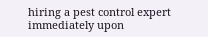hiring a pest control expert immediately upon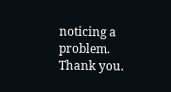noticing a problem. Thank you.